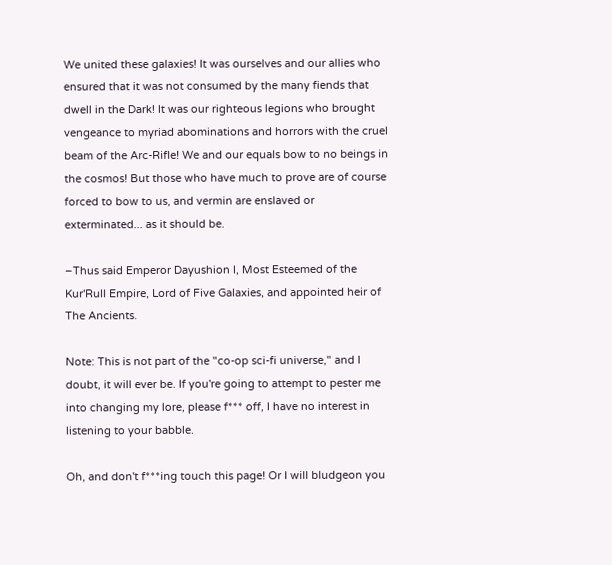We united these galaxies! It was ourselves and our allies who ensured that it was not consumed by the many fiends that dwell in the Dark! It was our righteous legions who brought vengeance to myriad abominations and horrors with the cruel beam of the Arc-Rifle! We and our equals bow to no beings in the cosmos! But those who have much to prove are of course forced to bow to us, and vermin are enslaved or exterminated... as it should be.

–Thus said Emperor Dayushion I, Most Esteemed of the Kur'Rull Empire, Lord of Five Galaxies, and appointed heir of The Ancients.

Note: This is not part of the "co-op sci-fi universe," and I doubt, it will ever be. If you're going to attempt to pester me into changing my lore, please f*** off, I have no interest in listening to your babble.

Oh, and don't f***ing touch this page! Or I will bludgeon you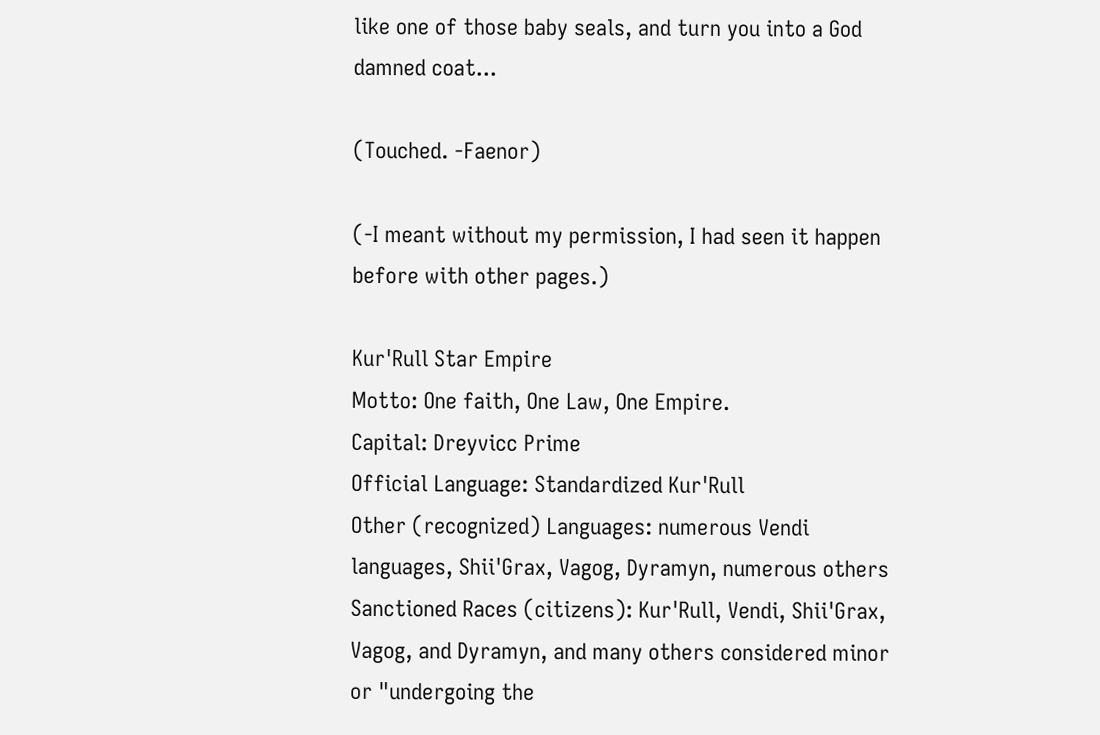like one of those baby seals, and turn you into a God damned coat...

(Touched. -Faenor)

(-I meant without my permission, I had seen it happen before with other pages.)

Kur'Rull Star Empire
Motto: One faith, One Law, One Empire.
Capital: Dreyvicc Prime
Official Language: Standardized Kur'Rull
Other (recognized) Languages: numerous Vendi languages, Shii'Grax, Vagog, Dyramyn, numerous others
Sanctioned Races (citizens): Kur'Rull, Vendi, Shii'Grax, Vagog, and Dyramyn, and many others considered minor or "undergoing the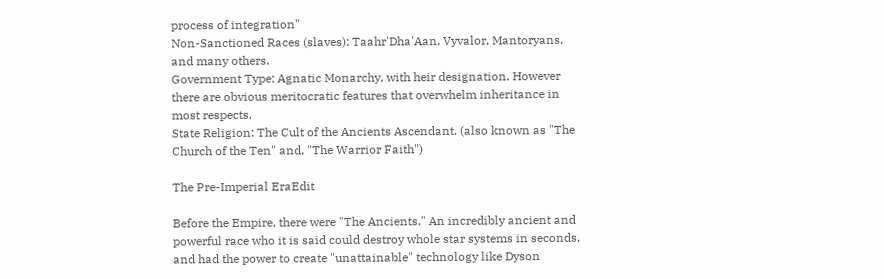process of integration"
Non-Sanctioned Races (slaves): Taahr'Dha'Aan, Vyvalor, Mantoryans, and many others.
Government Type: Agnatic Monarchy, with heir designation. However there are obvious meritocratic features that overwhelm inheritance in most respects.
State Religion: The Cult of the Ancients Ascendant. (also known as "The Church of the Ten" and, "The Warrior Faith")

The Pre-Imperial EraEdit

Before the Empire, there were "The Ancients." An incredibly ancient and powerful race who it is said could destroy whole star systems in seconds, and had the power to create "unattainable" technology like Dyson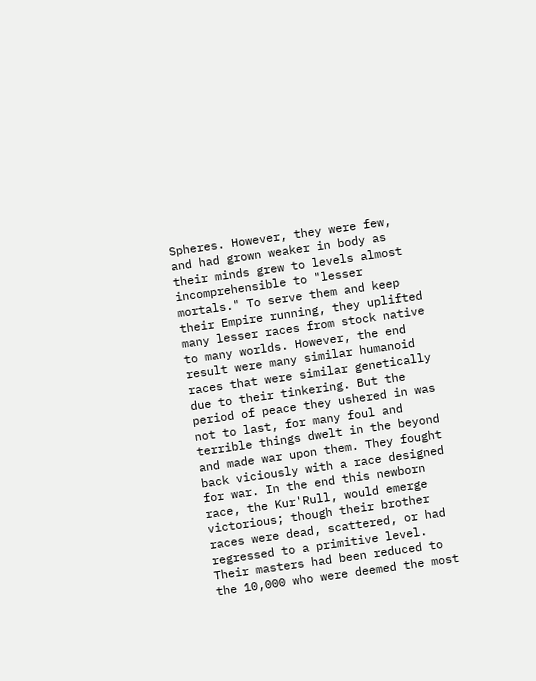Spheres. However, they were few, and had grown weaker in body as their minds grew to levels almost incomprehensible to "lesser mortals." To serve them and keep their Empire running, they uplifted many lesser races from stock native to many worlds. However, the end result were many similar humanoid races that were similar genetically due to their tinkering. But the period of peace they ushered in was not to last, for many foul and terrible things dwelt in the beyond and made war upon them. They fought back viciously with a race designed for war. In the end this newborn race, the Kur'Rull, would emerge victorious; though their brother races were dead, scattered, or had regressed to a primitive level. Their masters had been reduced to the 10,000 who were deemed the most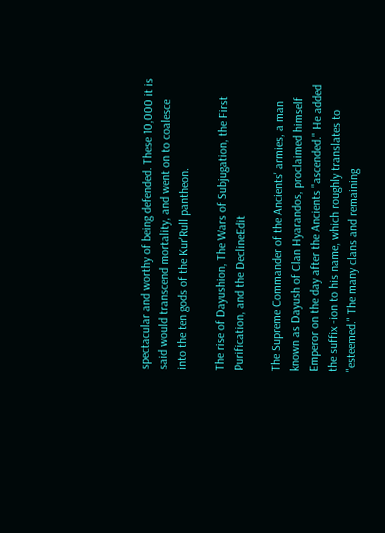spectacular and worthy of being defended. These 10,000 it is said would transcend mortality, and went on to coalesce into the ten gods of the Kur'Rull pantheon.

The rise of Dayushion, The Wars of Subjugation, the First Purification, and the DeclineEdit

The Supreme Commander of the Ancients' armies, a man known as Dayush of Clan Hyarandos, proclaimed himself Emperor on the day after the Ancients "ascended." He added the suffix -ion to his name, which roughly translates to "esteemed." The many clans and remaining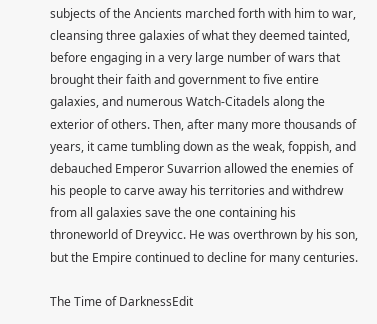subjects of the Ancients marched forth with him to war, cleansing three galaxies of what they deemed tainted, before engaging in a very large number of wars that brought their faith and government to five entire galaxies, and numerous Watch-Citadels along the exterior of others. Then, after many more thousands of years, it came tumbling down as the weak, foppish, and debauched Emperor Suvarrion allowed the enemies of his people to carve away his territories and withdrew from all galaxies save the one containing his throneworld of Dreyvicc. He was overthrown by his son, but the Empire continued to decline for many centuries.

The Time of DarknessEdit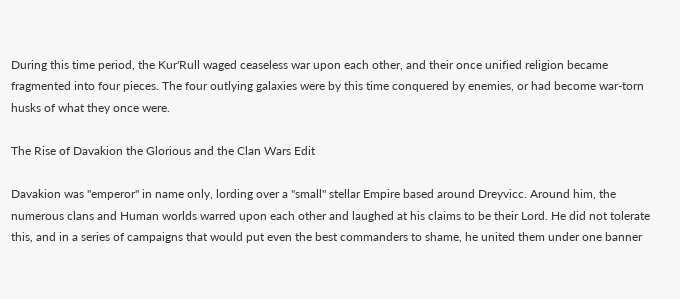During this time period, the Kur'Rull waged ceaseless war upon each other, and their once unified religion became fragmented into four pieces. The four outlying galaxies were by this time conquered by enemies, or had become war-torn husks of what they once were.

The Rise of Davakion the Glorious and the Clan Wars Edit

Davakion was "emperor" in name only, lording over a "small" stellar Empire based around Dreyvicc. Around him, the numerous clans and Human worlds warred upon each other and laughed at his claims to be their Lord. He did not tolerate this, and in a series of campaigns that would put even the best commanders to shame, he united them under one banner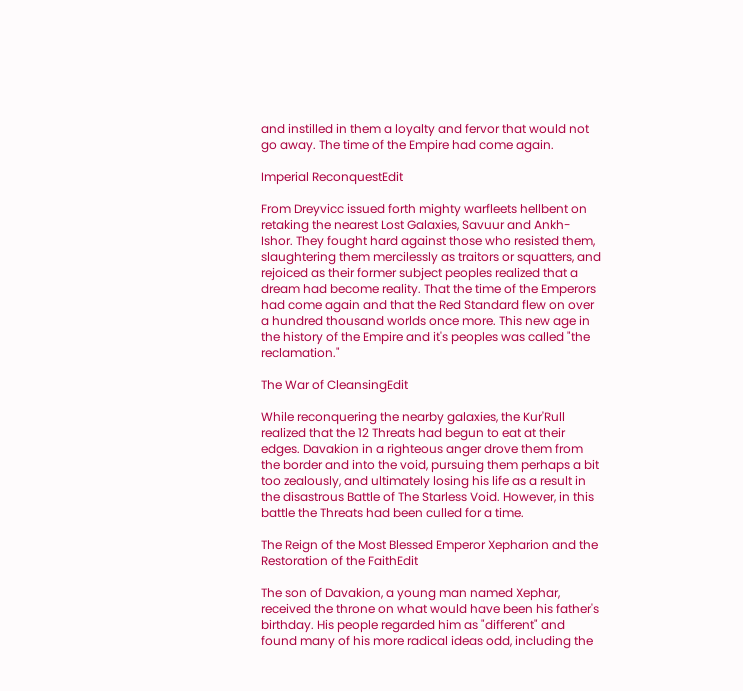and instilled in them a loyalty and fervor that would not go away. The time of the Empire had come again.

Imperial ReconquestEdit

From Dreyvicc issued forth mighty warfleets hellbent on retaking the nearest Lost Galaxies, Savuur and Ankh-Ishor. They fought hard against those who resisted them, slaughtering them mercilessly as traitors or squatters, and rejoiced as their former subject peoples realized that a dream had become reality. That the time of the Emperors had come again and that the Red Standard flew on over a hundred thousand worlds once more. This new age in the history of the Empire and it's peoples was called "the reclamation."

The War of CleansingEdit

While reconquering the nearby galaxies, the Kur'Rull realized that the 12 Threats had begun to eat at their edges. Davakion in a righteous anger drove them from the border and into the void, pursuing them perhaps a bit too zealously, and ultimately losing his life as a result in the disastrous Battle of The Starless Void. However, in this battle the Threats had been culled for a time.

The Reign of the Most Blessed Emperor Xepharion and the Restoration of the FaithEdit

The son of Davakion, a young man named Xephar, received the throne on what would have been his father's birthday. His people regarded him as "different" and found many of his more radical ideas odd, including the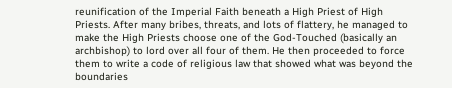reunification of the Imperial Faith beneath a High Priest of High Priests. After many bribes, threats, and lots of flattery, he managed to make the High Priests choose one of the God-Touched (basically an archbishop) to lord over all four of them. He then proceeded to force them to write a code of religious law that showed what was beyond the boundaries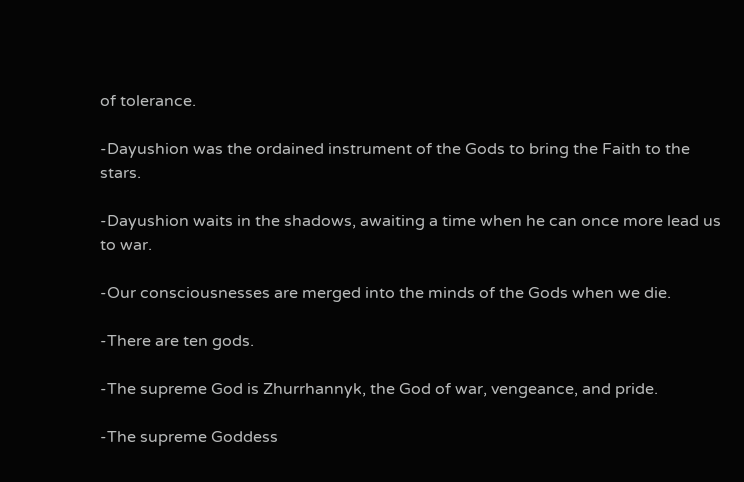of tolerance.

-Dayushion was the ordained instrument of the Gods to bring the Faith to the stars.

-Dayushion waits in the shadows, awaiting a time when he can once more lead us to war.

-Our consciousnesses are merged into the minds of the Gods when we die.

-There are ten gods.

-The supreme God is Zhurrhannyk, the God of war, vengeance, and pride.

-The supreme Goddess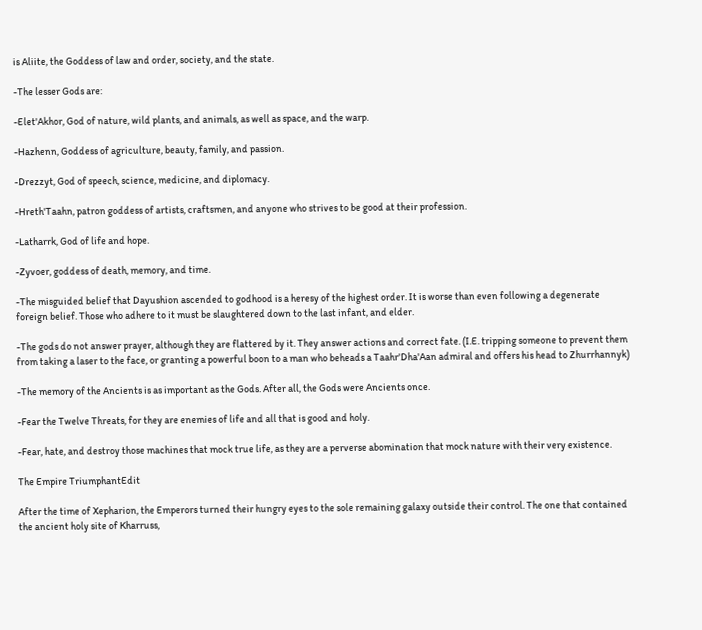is Aliite, the Goddess of law and order, society, and the state.

-The lesser Gods are:

-Elet'Akhor, God of nature, wild plants, and animals, as well as space, and the warp.

-Hazhenn, Goddess of agriculture, beauty, family, and passion.

-Drezzyt, God of speech, science, medicine, and diplomacy.

-Hreth'Taahn, patron goddess of artists, craftsmen, and anyone who strives to be good at their profession.

-Latharrk, God of life and hope.

-Zyvoer, goddess of death, memory, and time.

-The misguided belief that Dayushion ascended to godhood is a heresy of the highest order. It is worse than even following a degenerate foreign belief. Those who adhere to it must be slaughtered down to the last infant, and elder.

-The gods do not answer prayer, although they are flattered by it. They answer actions and correct fate. (I.E. tripping someone to prevent them from taking a laser to the face, or granting a powerful boon to a man who beheads a Taahr'Dha'Aan admiral and offers his head to Zhurrhannyk)

-The memory of the Ancients is as important as the Gods. After all, the Gods were Ancients once.

-Fear the Twelve Threats, for they are enemies of life and all that is good and holy.

-Fear, hate, and destroy those machines that mock true life, as they are a perverse abomination that mock nature with their very existence.

The Empire TriumphantEdit

After the time of Xepharion, the Emperors turned their hungry eyes to the sole remaining galaxy outside their control. The one that contained the ancient holy site of Kharruss,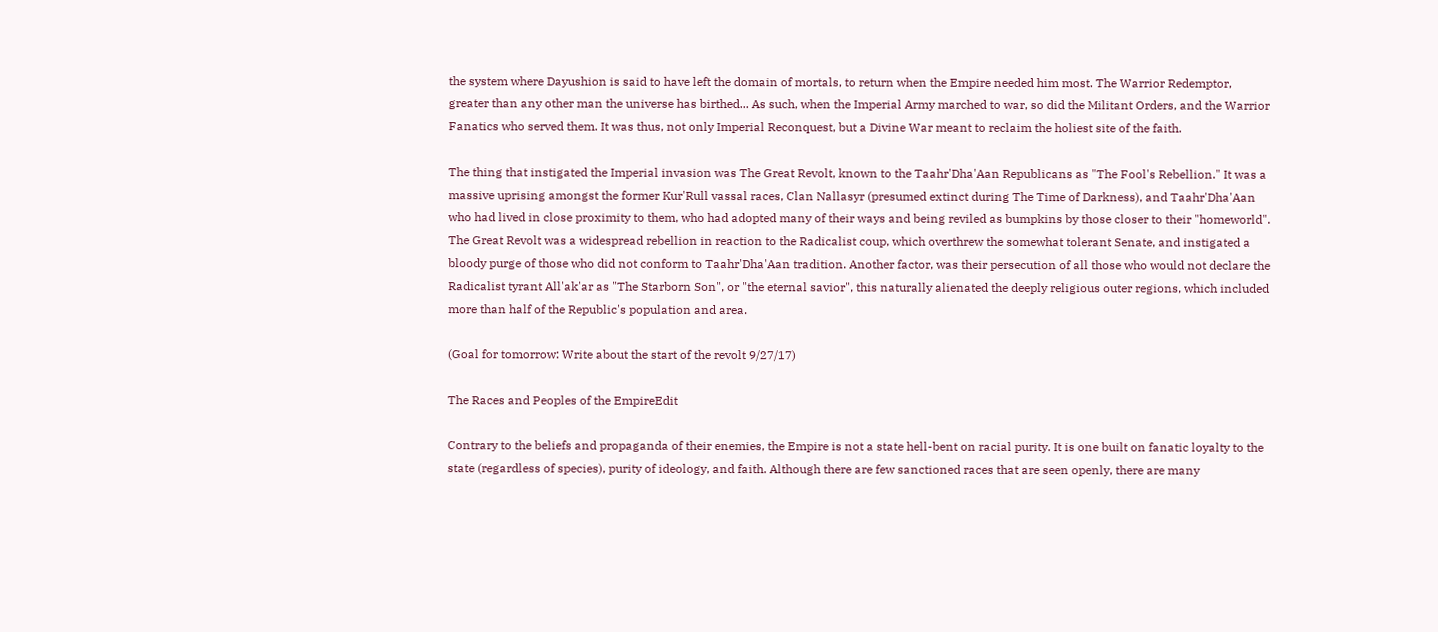the system where Dayushion is said to have left the domain of mortals, to return when the Empire needed him most. The Warrior Redemptor,  greater than any other man the universe has birthed... As such, when the Imperial Army marched to war, so did the Militant Orders, and the Warrior Fanatics who served them. It was thus, not only Imperial Reconquest, but a Divine War meant to reclaim the holiest site of the faith.

The thing that instigated the Imperial invasion was The Great Revolt, known to the Taahr'Dha'Aan Republicans as "The Fool's Rebellion." It was a massive uprising amongst the former Kur'Rull vassal races, Clan Nallasyr (presumed extinct during The Time of Darkness), and Taahr'Dha'Aan who had lived in close proximity to them, who had adopted many of their ways and being reviled as bumpkins by those closer to their "homeworld". The Great Revolt was a widespread rebellion in reaction to the Radicalist coup, which overthrew the somewhat tolerant Senate, and instigated a bloody purge of those who did not conform to Taahr'Dha'Aan tradition. Another factor, was their persecution of all those who would not declare the Radicalist tyrant All'ak'ar as "The Starborn Son", or "the eternal savior", this naturally alienated the deeply religious outer regions, which included more than half of the Republic's population and area.

(Goal for tomorrow: Write about the start of the revolt 9/27/17)

The Races and Peoples of the EmpireEdit

Contrary to the beliefs and propaganda of their enemies, the Empire is not a state hell-bent on racial purity. It is one built on fanatic loyalty to the state (regardless of species), purity of ideology, and faith. Although there are few sanctioned races that are seen openly, there are many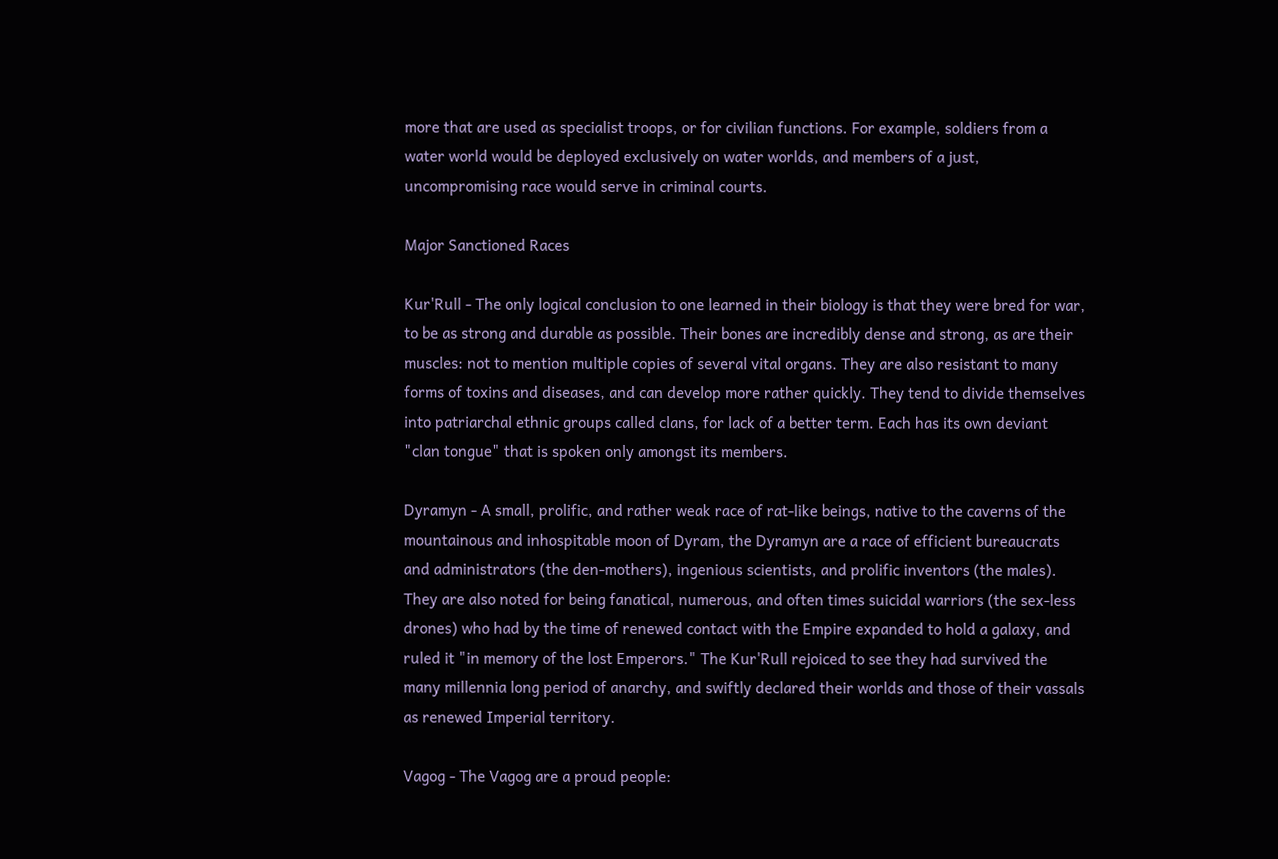more that are used as specialist troops, or for civilian functions. For example, soldiers from a water world would be deployed exclusively on water worlds, and members of a just, uncompromising race would serve in criminal courts.

Major Sanctioned Races

Kur'Rull - The only logical conclusion to one learned in their biology is that they were bred for war, to be as strong and durable as possible. Their bones are incredibly dense and strong, as are their muscles: not to mention multiple copies of several vital organs. They are also resistant to many forms of toxins and diseases, and can develop more rather quickly. They tend to divide themselves into patriarchal ethnic groups called clans, for lack of a better term. Each has its own deviant "clan tongue" that is spoken only amongst its members.

Dyramyn - A small, prolific, and rather weak race of rat-like beings, native to the caverns of the mountainous and inhospitable moon of Dyram, the Dyramyn are a race of efficient bureaucrats and administrators (the den-mothers), ingenious scientists, and prolific inventors (the males). They are also noted for being fanatical, numerous, and often times suicidal warriors (the sex-less drones) who had by the time of renewed contact with the Empire expanded to hold a galaxy, and ruled it "in memory of the lost Emperors." The Kur'Rull rejoiced to see they had survived the many millennia long period of anarchy, and swiftly declared their worlds and those of their vassals as renewed Imperial territory.

Vagog - The Vagog are a proud people: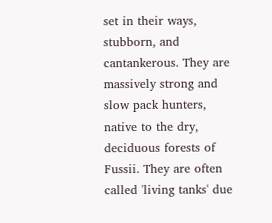set in their ways, stubborn, and cantankerous. They are massively strong and slow pack hunters, native to the dry, deciduous forests of Fussii. They are often called 'living tanks' due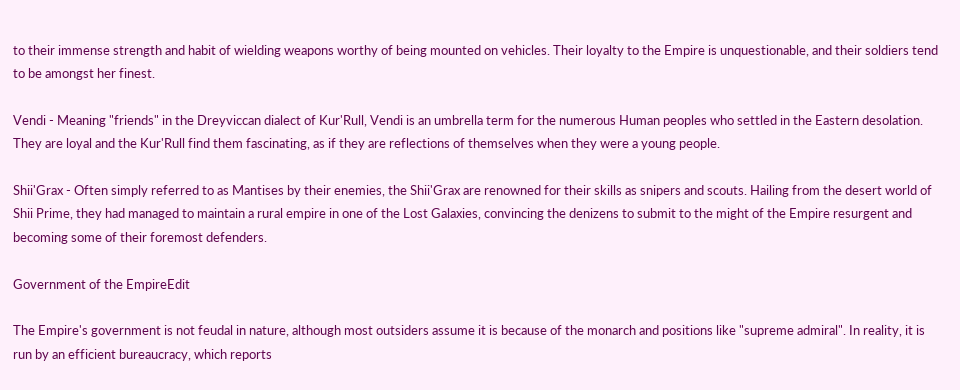to their immense strength and habit of wielding weapons worthy of being mounted on vehicles. Their loyalty to the Empire is unquestionable, and their soldiers tend to be amongst her finest.

Vendi - Meaning "friends" in the Dreyviccan dialect of Kur'Rull, Vendi is an umbrella term for the numerous Human peoples who settled in the Eastern desolation. They are loyal and the Kur'Rull find them fascinating, as if they are reflections of themselves when they were a young people.

Shii'Grax - Often simply referred to as Mantises by their enemies, the Shii'Grax are renowned for their skills as snipers and scouts. Hailing from the desert world of Shii Prime, they had managed to maintain a rural empire in one of the Lost Galaxies, convincing the denizens to submit to the might of the Empire resurgent and becoming some of their foremost defenders.

Government of the EmpireEdit

The Empire's government is not feudal in nature, although most outsiders assume it is because of the monarch and positions like "supreme admiral". In reality, it is run by an efficient bureaucracy, which reports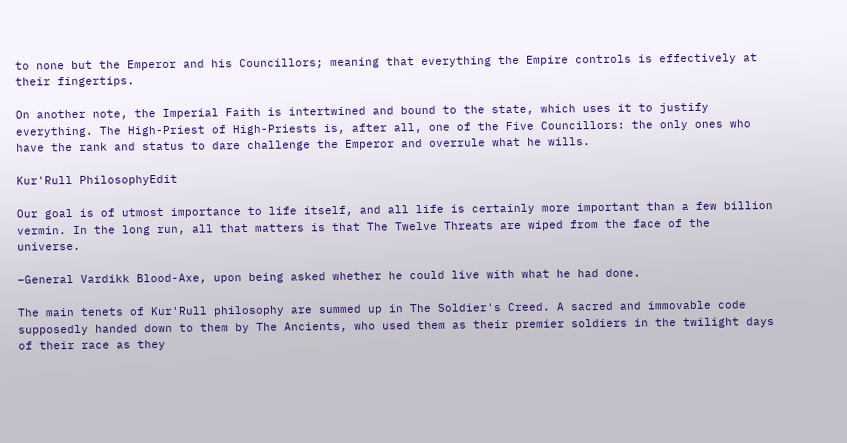to none but the Emperor and his Councillors; meaning that everything the Empire controls is effectively at their fingertips.

On another note, the Imperial Faith is intertwined and bound to the state, which uses it to justify everything. The High-Priest of High-Priests is, after all, one of the Five Councillors: the only ones who have the rank and status to dare challenge the Emperor and overrule what he wills.

Kur'Rull PhilosophyEdit

Our goal is of utmost importance to life itself, and all life is certainly more important than a few billion vermin. In the long run, all that matters is that The Twelve Threats are wiped from the face of the universe.

–General Vardikk Blood-Axe, upon being asked whether he could live with what he had done.

The main tenets of Kur'Rull philosophy are summed up in The Soldier's Creed. A sacred and immovable code supposedly handed down to them by The Ancients, who used them as their premier soldiers in the twilight days of their race as they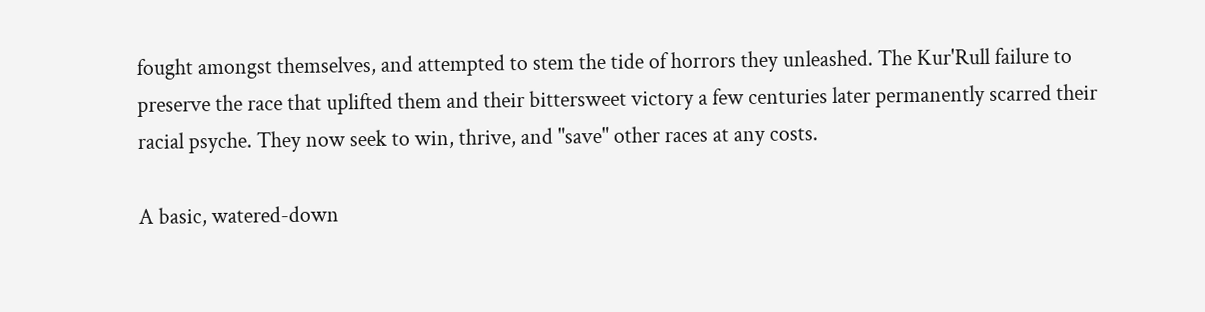fought amongst themselves, and attempted to stem the tide of horrors they unleashed. The Kur'Rull failure to preserve the race that uplifted them and their bittersweet victory a few centuries later permanently scarred their racial psyche. They now seek to win, thrive, and "save" other races at any costs.

A basic, watered-down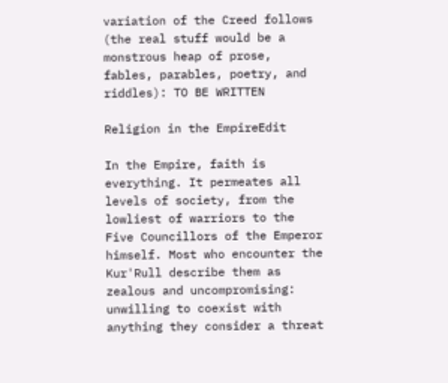variation of the Creed follows (the real stuff would be a monstrous heap of prose, fables, parables, poetry, and riddles): TO BE WRITTEN

Religion in the EmpireEdit

In the Empire, faith is everything. It permeates all levels of society, from the lowliest of warriors to the Five Councillors of the Emperor himself. Most who encounter the Kur'Rull describe them as zealous and uncompromising: unwilling to coexist with anything they consider a threat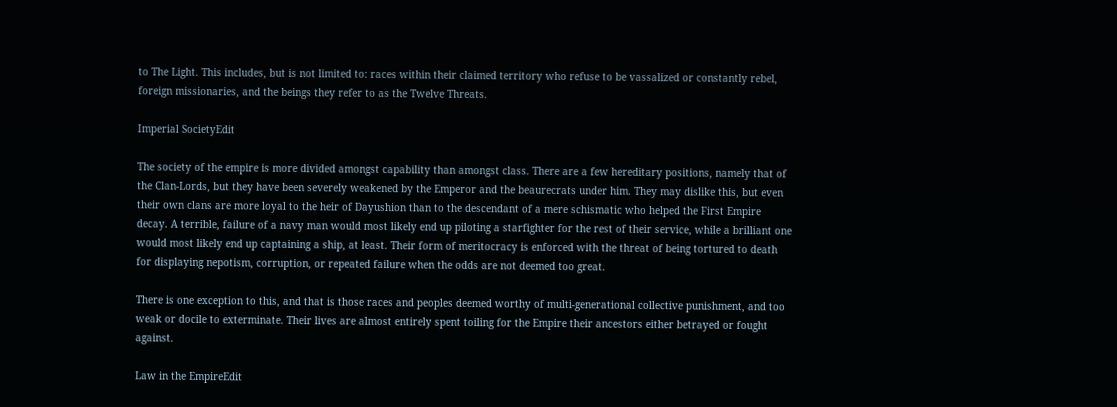to The Light. This includes, but is not limited to: races within their claimed territory who refuse to be vassalized or constantly rebel, foreign missionaries, and the beings they refer to as the Twelve Threats.

Imperial SocietyEdit

The society of the empire is more divided amongst capability than amongst class. There are a few hereditary positions, namely that of the Clan-Lords, but they have been severely weakened by the Emperor and the beaurecrats under him. They may dislike this, but even their own clans are more loyal to the heir of Dayushion than to the descendant of a mere schismatic who helped the First Empire decay. A terrible, failure of a navy man would most likely end up piloting a starfighter for the rest of their service, while a brilliant one would most likely end up captaining a ship, at least. Their form of meritocracy is enforced with the threat of being tortured to death for displaying nepotism, corruption, or repeated failure when the odds are not deemed too great.

There is one exception to this, and that is those races and peoples deemed worthy of multi-generational collective punishment, and too weak or docile to exterminate. Their lives are almost entirely spent toiling for the Empire their ancestors either betrayed or fought against.

Law in the EmpireEdit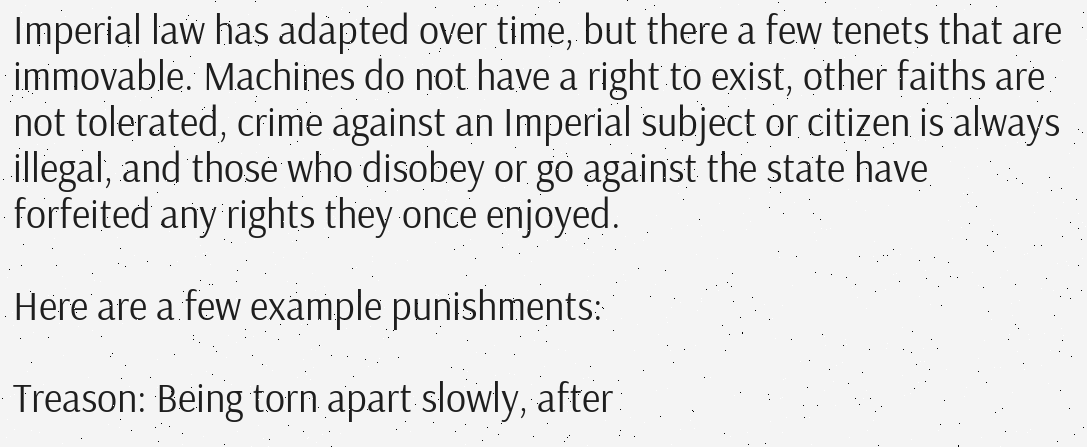Imperial law has adapted over time, but there a few tenets that are immovable. Machines do not have a right to exist, other faiths are not tolerated, crime against an Imperial subject or citizen is always illegal, and those who disobey or go against the state have forfeited any rights they once enjoyed.

Here are a few example punishments:

Treason: Being torn apart slowly, after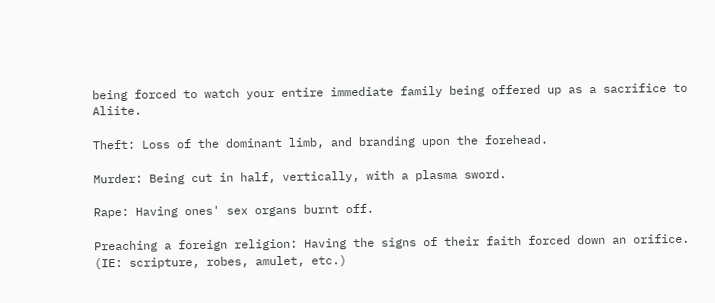being forced to watch your entire immediate family being offered up as a sacrifice to Aliite.

Theft: Loss of the dominant limb, and branding upon the forehead.

Murder: Being cut in half, vertically, with a plasma sword.

Rape: Having ones' sex organs burnt off.

Preaching a foreign religion: Having the signs of their faith forced down an orifice. (IE: scripture, robes, amulet, etc.)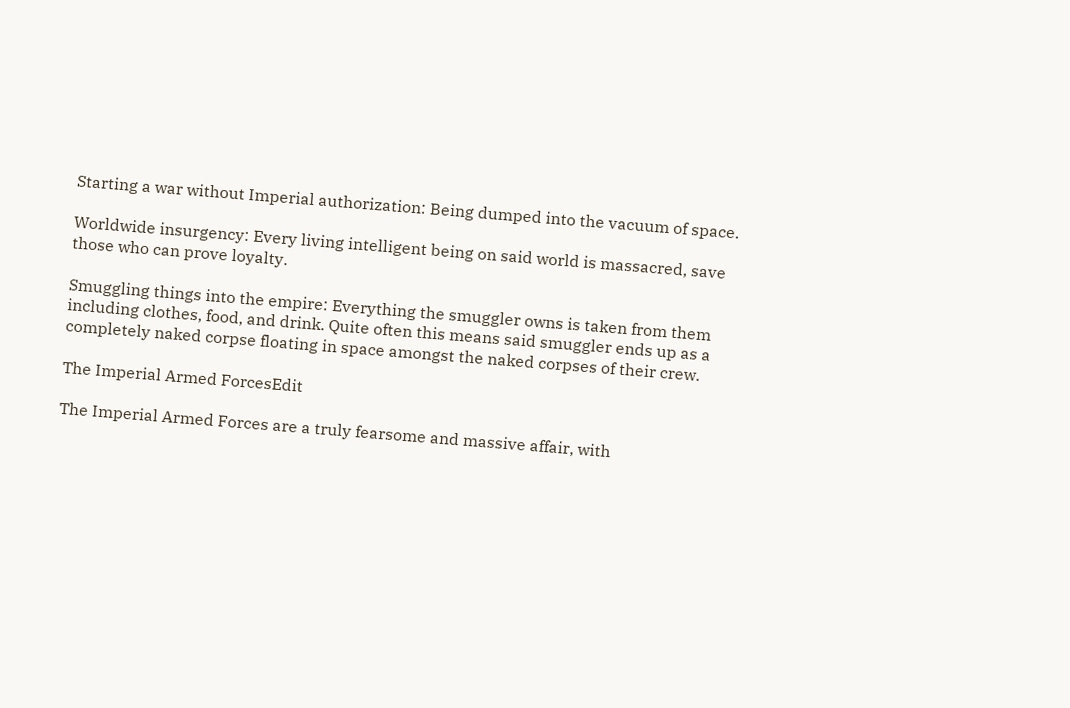Starting a war without Imperial authorization: Being dumped into the vacuum of space.

Worldwide insurgency: Every living intelligent being on said world is massacred, save those who can prove loyalty.

Smuggling things into the empire: Everything the smuggler owns is taken from them including clothes, food, and drink. Quite often this means said smuggler ends up as a completely naked corpse floating in space amongst the naked corpses of their crew.

The Imperial Armed ForcesEdit

The Imperial Armed Forces are a truly fearsome and massive affair, with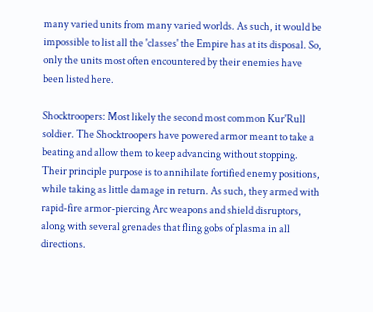many varied units from many varied worlds. As such, it would be impossible to list all the 'classes' the Empire has at its disposal. So, only the units most often encountered by their enemies have been listed here.

Shocktroopers: Most likely the second most common Kur'Rull soldier. The Shocktroopers have powered armor meant to take a beating and allow them to keep advancing without stopping. Their principle purpose is to annihilate fortified enemy positions, while taking as little damage in return. As such, they armed with rapid-fire armor-piercing Arc weapons and shield disruptors, along with several grenades that fling gobs of plasma in all directions.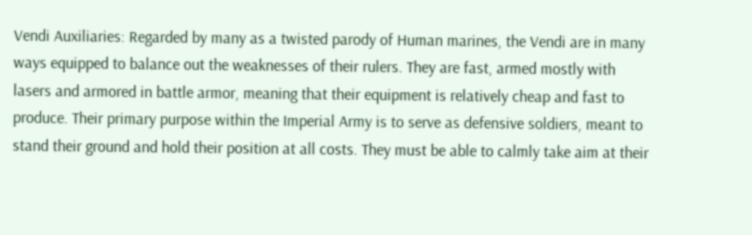Vendi Auxiliaries: Regarded by many as a twisted parody of Human marines, the Vendi are in many ways equipped to balance out the weaknesses of their rulers. They are fast, armed mostly with lasers and armored in battle armor, meaning that their equipment is relatively cheap and fast to produce. Their primary purpose within the Imperial Army is to serve as defensive soldiers, meant to stand their ground and hold their position at all costs. They must be able to calmly take aim at their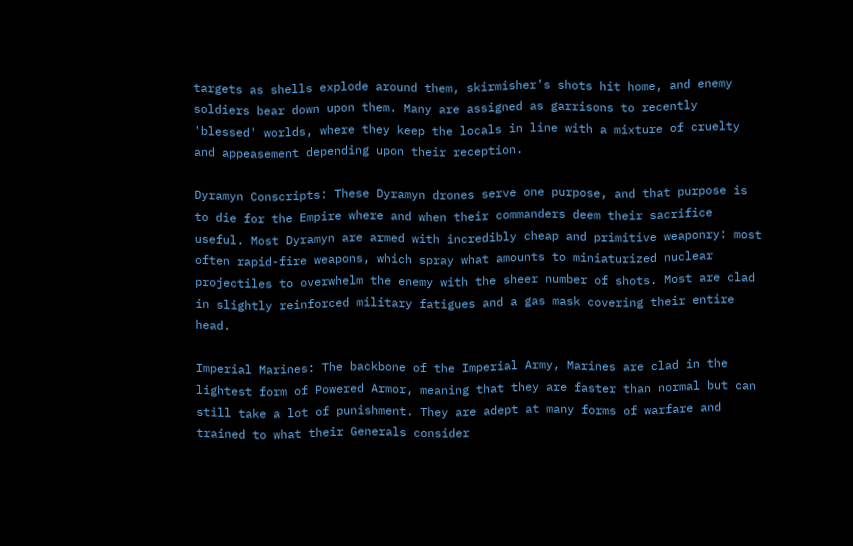targets as shells explode around them, skirmisher’s shots hit home, and enemy soldiers bear down upon them. Many are assigned as garrisons to recently 'blessed' worlds, where they keep the locals in line with a mixture of cruelty and appeasement depending upon their reception.

Dyramyn Conscripts: These Dyramyn drones serve one purpose, and that purpose is to die for the Empire where and when their commanders deem their sacrifice useful. Most Dyramyn are armed with incredibly cheap and primitive weaponry: most often rapid-fire weapons, which spray what amounts to miniaturized nuclear projectiles to overwhelm the enemy with the sheer number of shots. Most are clad in slightly reinforced military fatigues and a gas mask covering their entire head.

Imperial Marines: The backbone of the Imperial Army, Marines are clad in the lightest form of Powered Armor, meaning that they are faster than normal but can still take a lot of punishment. They are adept at many forms of warfare and trained to what their Generals consider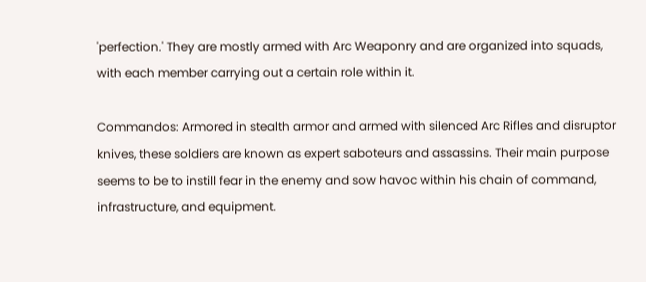'perfection.' They are mostly armed with Arc Weaponry and are organized into squads, with each member carrying out a certain role within it.

Commandos: Armored in stealth armor and armed with silenced Arc Rifles and disruptor knives, these soldiers are known as expert saboteurs and assassins. Their main purpose seems to be to instill fear in the enemy and sow havoc within his chain of command, infrastructure, and equipment.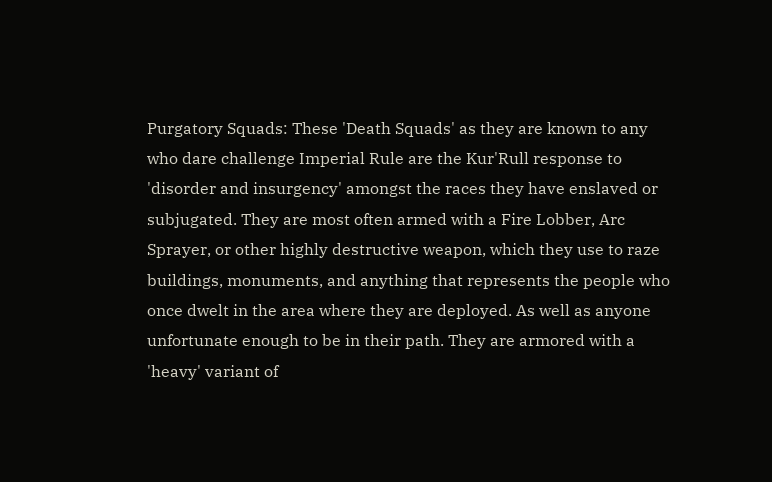Purgatory Squads: These 'Death Squads' as they are known to any who dare challenge Imperial Rule are the Kur'Rull response to 'disorder and insurgency' amongst the races they have enslaved or subjugated. They are most often armed with a Fire Lobber, Arc Sprayer, or other highly destructive weapon, which they use to raze buildings, monuments, and anything that represents the people who once dwelt in the area where they are deployed. As well as anyone unfortunate enough to be in their path. They are armored with a 'heavy' variant of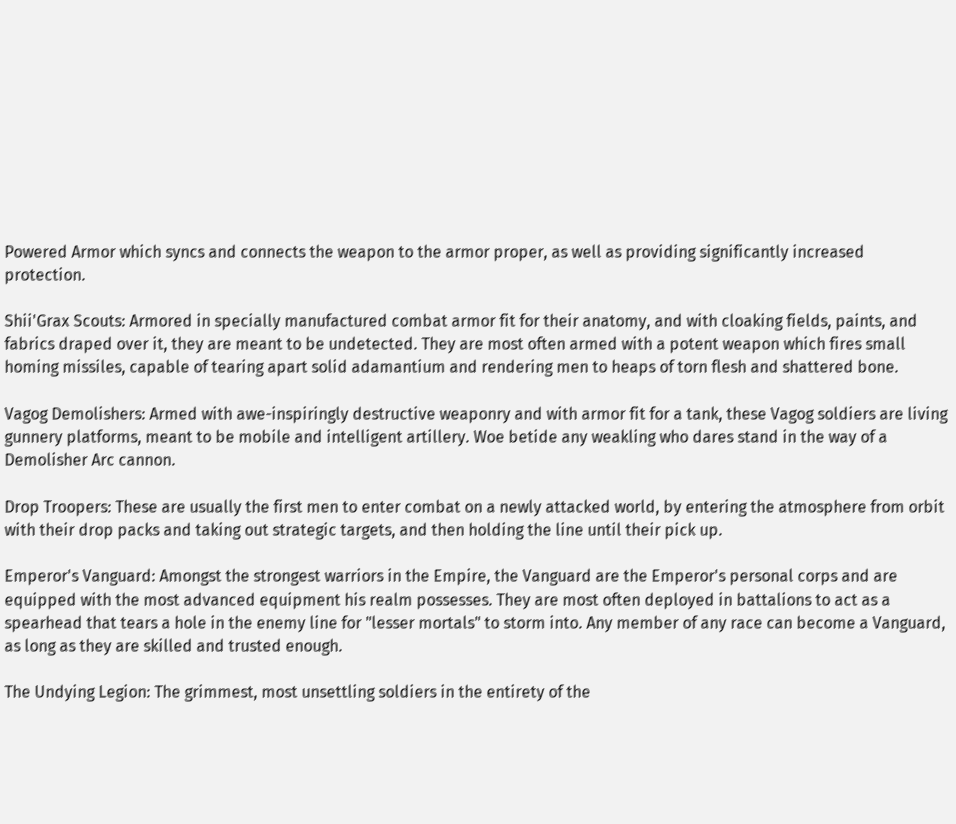Powered Armor which syncs and connects the weapon to the armor proper, as well as providing significantly increased protection.

Shii'Grax Scouts: Armored in specially manufactured combat armor fit for their anatomy, and with cloaking fields, paints, and fabrics draped over it, they are meant to be undetected. They are most often armed with a potent weapon which fires small homing missiles, capable of tearing apart solid adamantium and rendering men to heaps of torn flesh and shattered bone.

Vagog Demolishers: Armed with awe-inspiringly destructive weaponry and with armor fit for a tank, these Vagog soldiers are living gunnery platforms, meant to be mobile and intelligent artillery. Woe betide any weakling who dares stand in the way of a Demolisher Arc cannon.

Drop Troopers: These are usually the first men to enter combat on a newly attacked world, by entering the atmosphere from orbit with their drop packs and taking out strategic targets, and then holding the line until their pick up.

Emperor's Vanguard: Amongst the strongest warriors in the Empire, the Vanguard are the Emperor's personal corps and are equipped with the most advanced equipment his realm possesses. They are most often deployed in battalions to act as a spearhead that tears a hole in the enemy line for "lesser mortals" to storm into. Any member of any race can become a Vanguard, as long as they are skilled and trusted enough.

The Undying Legion: The grimmest, most unsettling soldiers in the entirety of the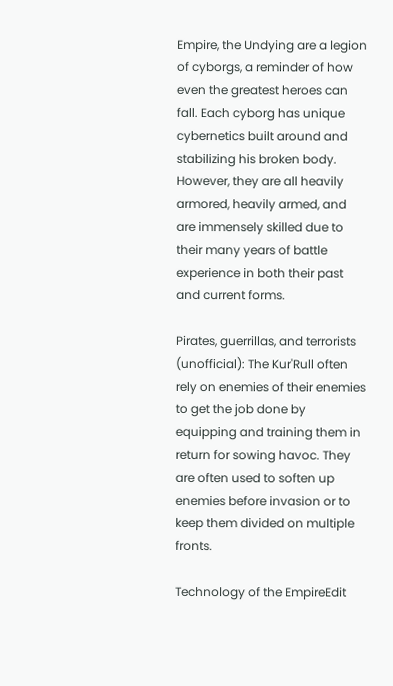Empire, the Undying are a legion of cyborgs, a reminder of how even the greatest heroes can fall. Each cyborg has unique cybernetics built around and stabilizing his broken body. However, they are all heavily armored, heavily armed, and are immensely skilled due to their many years of battle experience in both their past and current forms.

Pirates, guerrillas, and terrorists (unofficial): The Kur'Rull often rely on enemies of their enemies to get the job done by equipping and training them in return for sowing havoc. They are often used to soften up enemies before invasion or to keep them divided on multiple fronts.

Technology of the EmpireEdit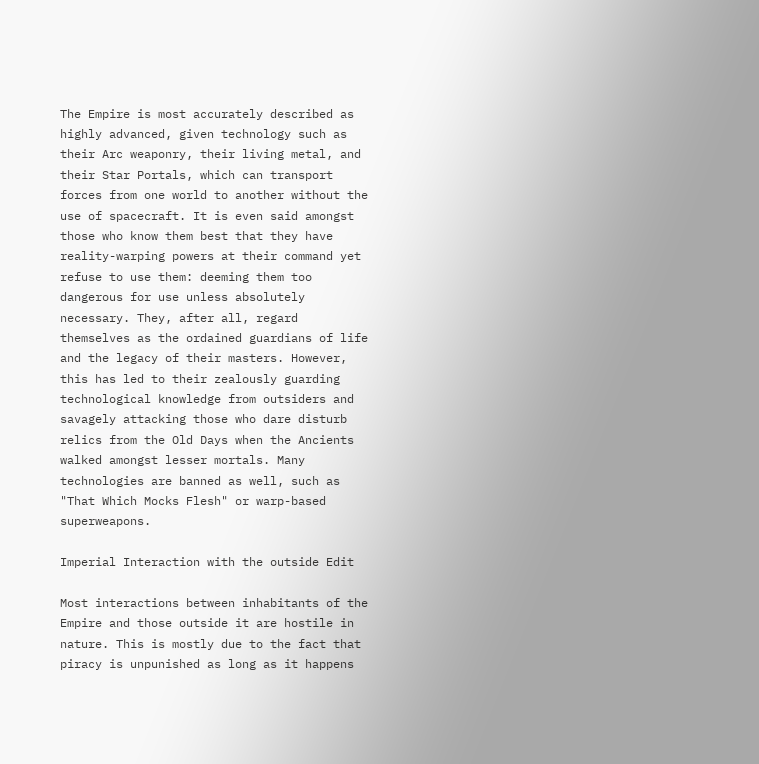The Empire is most accurately described as highly advanced, given technology such as their Arc weaponry, their living metal, and their Star Portals, which can transport forces from one world to another without the use of spacecraft. It is even said amongst those who know them best that they have reality-warping powers at their command yet refuse to use them: deeming them too dangerous for use unless absolutely necessary. They, after all, regard themselves as the ordained guardians of life and the legacy of their masters. However, this has led to their zealously guarding technological knowledge from outsiders and savagely attacking those who dare disturb relics from the Old Days when the Ancients walked amongst lesser mortals. Many technologies are banned as well, such as "That Which Mocks Flesh" or warp-based superweapons.

Imperial Interaction with the outside Edit

Most interactions between inhabitants of the Empire and those outside it are hostile in nature. This is mostly due to the fact that piracy is unpunished as long as it happens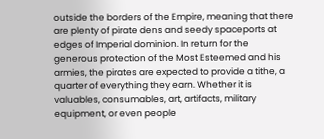outside the borders of the Empire, meaning that there are plenty of pirate dens and seedy spaceports at edges of Imperial dominion. In return for the generous protection of the Most Esteemed and his armies, the pirates are expected to provide a tithe, a quarter of everything they earn. Whether it is valuables, consumables, art, artifacts, military equipment, or even people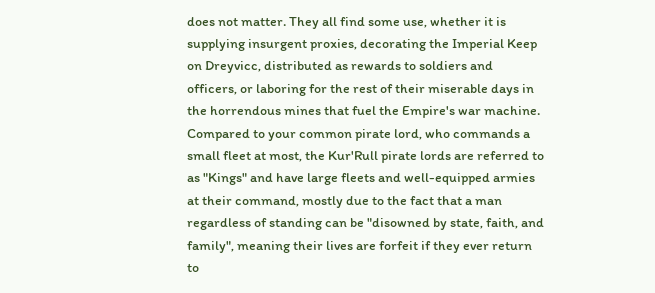does not matter. They all find some use, whether it is supplying insurgent proxies, decorating the Imperial Keep on Dreyvicc, distributed as rewards to soldiers and officers, or laboring for the rest of their miserable days in the horrendous mines that fuel the Empire's war machine. Compared to your common pirate lord, who commands a small fleet at most, the Kur'Rull pirate lords are referred to as "Kings" and have large fleets and well-equipped armies at their command, mostly due to the fact that a man regardless of standing can be "disowned by state, faith, and family", meaning their lives are forfeit if they ever return to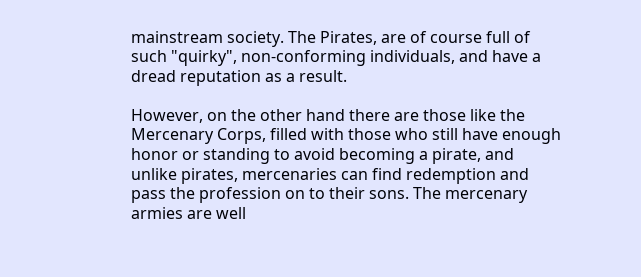mainstream society. The Pirates, are of course full of such "quirky", non-conforming individuals, and have a dread reputation as a result.

However, on the other hand there are those like the Mercenary Corps, filled with those who still have enough honor or standing to avoid becoming a pirate, and unlike pirates, mercenaries can find redemption and pass the profession on to their sons. The mercenary armies are well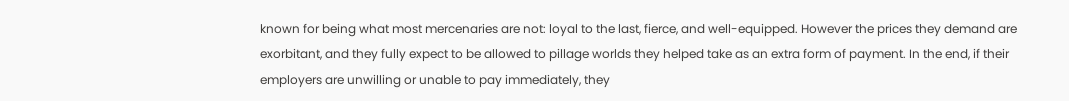known for being what most mercenaries are not: loyal to the last, fierce, and well-equipped. However the prices they demand are exorbitant, and they fully expect to be allowed to pillage worlds they helped take as an extra form of payment. In the end, if their employers are unwilling or unable to pay immediately, they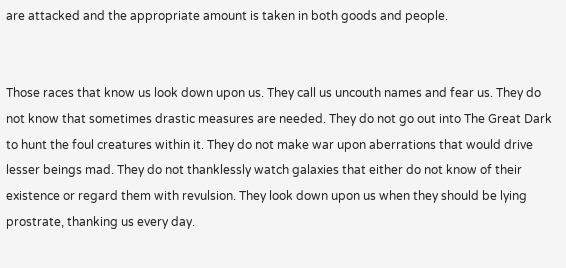are attacked and the appropriate amount is taken in both goods and people.


Those races that know us look down upon us. They call us uncouth names and fear us. They do not know that sometimes drastic measures are needed. They do not go out into The Great Dark to hunt the foul creatures within it. They do not make war upon aberrations that would drive lesser beings mad. They do not thanklessly watch galaxies that either do not know of their existence or regard them with revulsion. They look down upon us when they should be lying prostrate, thanking us every day.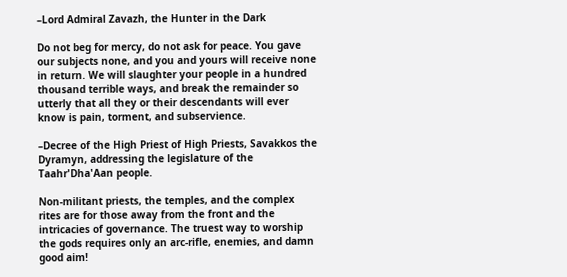–Lord Admiral Zavazh, the Hunter in the Dark

Do not beg for mercy, do not ask for peace. You gave our subjects none, and you and yours will receive none in return. We will slaughter your people in a hundred thousand terrible ways, and break the remainder so utterly that all they or their descendants will ever know is pain, torment, and subservience.

–Decree of the High Priest of High Priests, Savakkos the Dyramyn, addressing the legislature of the Taahr'Dha'Aan people.

Non-militant priests, the temples, and the complex rites are for those away from the front and the intricacies of governance. The truest way to worship the gods requires only an arc-rifle, enemies, and damn good aim!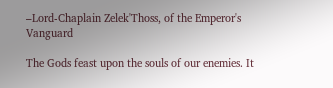–Lord-Chaplain Zelek'Thoss, of the Emperor's Vanguard

The Gods feast upon the souls of our enemies. It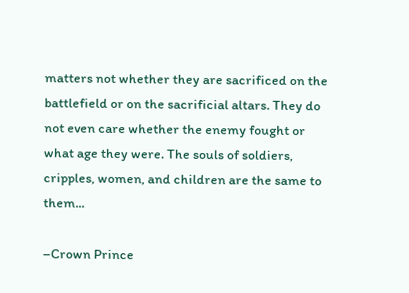matters not whether they are sacrificed on the battlefield or on the sacrificial altars. They do not even care whether the enemy fought or what age they were. The souls of soldiers, cripples, women, and children are the same to them...

–Crown Prince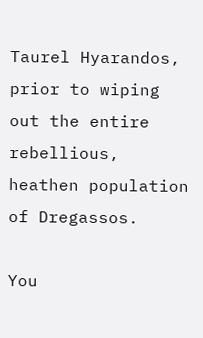Taurel Hyarandos, prior to wiping out the entire rebellious, heathen population of Dregassos.

You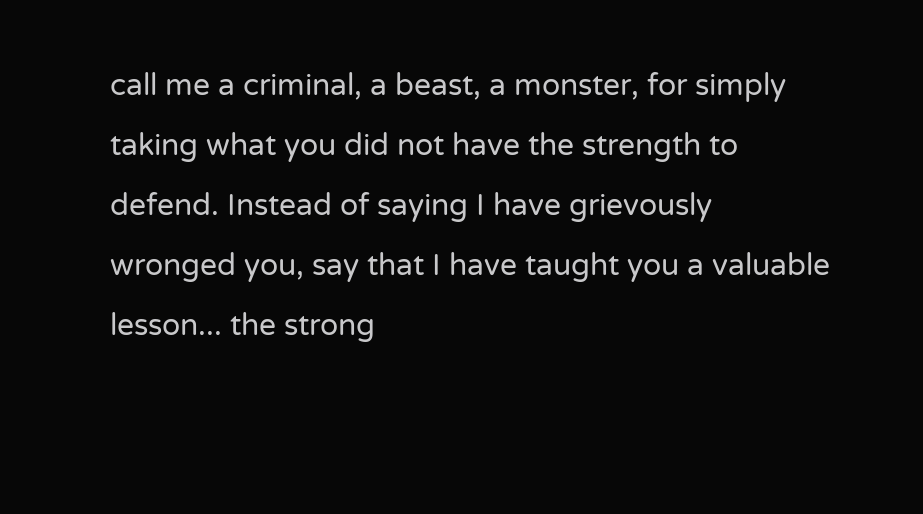call me a criminal, a beast, a monster, for simply taking what you did not have the strength to defend. Instead of saying I have grievously wronged you, say that I have taught you a valuable lesson... the strong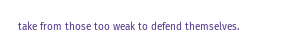take from those too weak to defend themselves.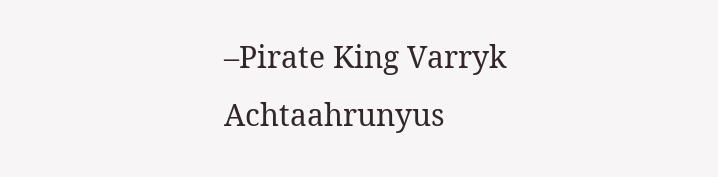–Pirate King Varryk Achtaahrunyus